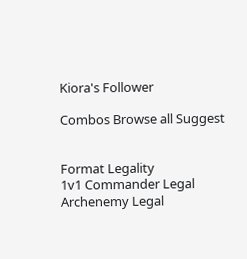Kiora's Follower

Combos Browse all Suggest


Format Legality
1v1 Commander Legal
Archenemy Legal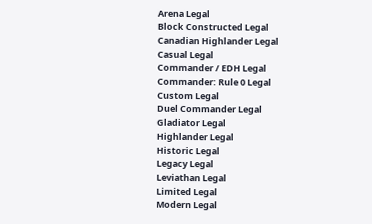Arena Legal
Block Constructed Legal
Canadian Highlander Legal
Casual Legal
Commander / EDH Legal
Commander: Rule 0 Legal
Custom Legal
Duel Commander Legal
Gladiator Legal
Highlander Legal
Historic Legal
Legacy Legal
Leviathan Legal
Limited Legal
Modern Legal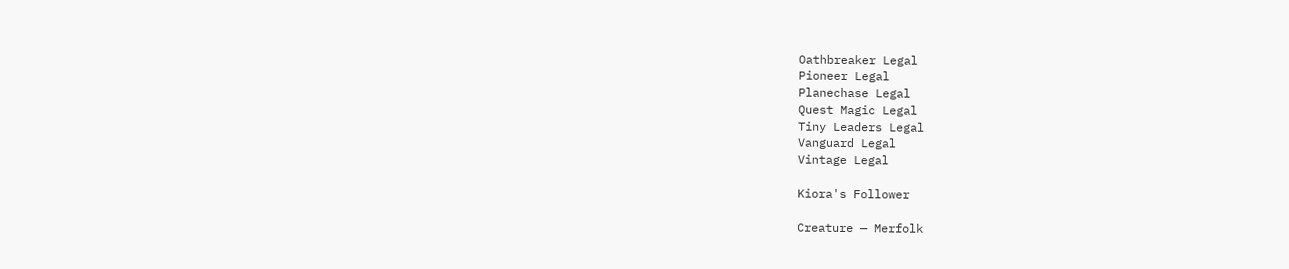Oathbreaker Legal
Pioneer Legal
Planechase Legal
Quest Magic Legal
Tiny Leaders Legal
Vanguard Legal
Vintage Legal

Kiora's Follower

Creature — Merfolk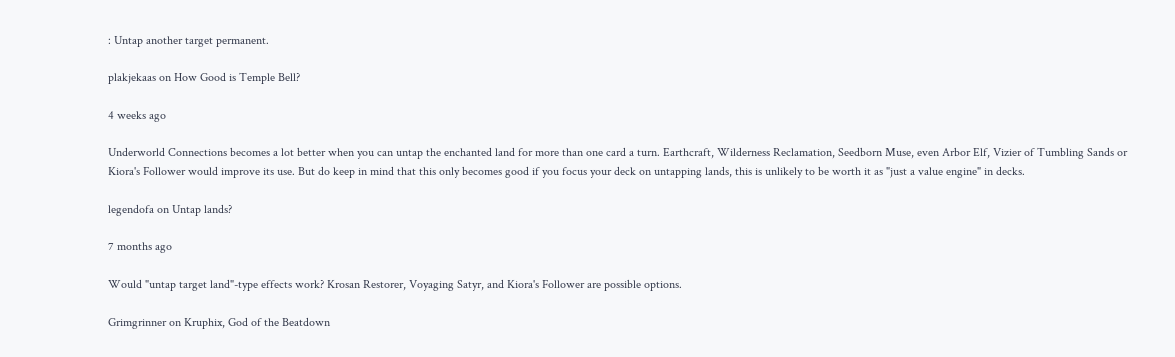: Untap another target permanent.

plakjekaas on How Good is Temple Bell?

4 weeks ago

Underworld Connections becomes a lot better when you can untap the enchanted land for more than one card a turn. Earthcraft, Wilderness Reclamation, Seedborn Muse, even Arbor Elf, Vizier of Tumbling Sands or Kiora's Follower would improve its use. But do keep in mind that this only becomes good if you focus your deck on untapping lands, this is unlikely to be worth it as "just a value engine" in decks.

legendofa on Untap lands?

7 months ago

Would "untap target land"-type effects work? Krosan Restorer, Voyaging Satyr, and Kiora's Follower are possible options.

Grimgrinner on Kruphix, God of the Beatdown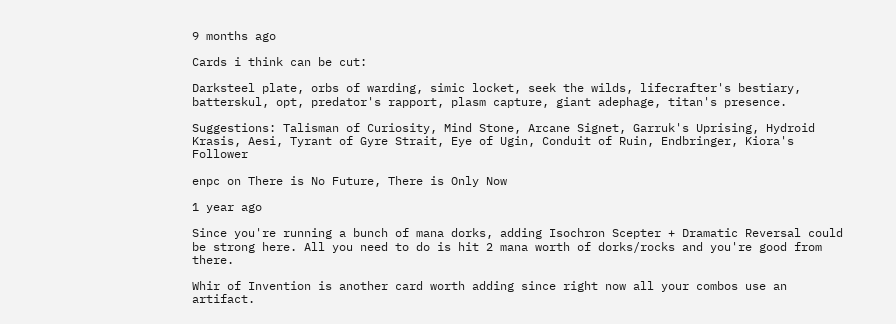9 months ago

Cards i think can be cut:

Darksteel plate, orbs of warding, simic locket, seek the wilds, lifecrafter's bestiary, batterskul, opt, predator's rapport, plasm capture, giant adephage, titan's presence.

Suggestions: Talisman of Curiosity, Mind Stone, Arcane Signet, Garruk's Uprising, Hydroid Krasis, Aesi, Tyrant of Gyre Strait, Eye of Ugin, Conduit of Ruin, Endbringer, Kiora's Follower

enpc on There is No Future, There is Only Now

1 year ago

Since you're running a bunch of mana dorks, adding Isochron Scepter + Dramatic Reversal could be strong here. All you need to do is hit 2 mana worth of dorks/rocks and you're good from there.

Whir of Invention is another card worth adding since right now all your combos use an artifact.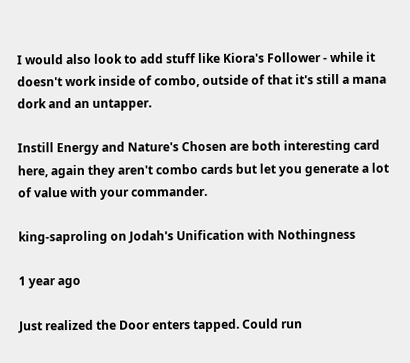I would also look to add stuff like Kiora's Follower - while it doesn't work inside of combo, outside of that it's still a mana dork and an untapper.

Instill Energy and Nature's Chosen are both interesting card here, again they aren't combo cards but let you generate a lot of value with your commander.

king-saproling on Jodah's Unification with Nothingness

1 year ago

Just realized the Door enters tapped. Could run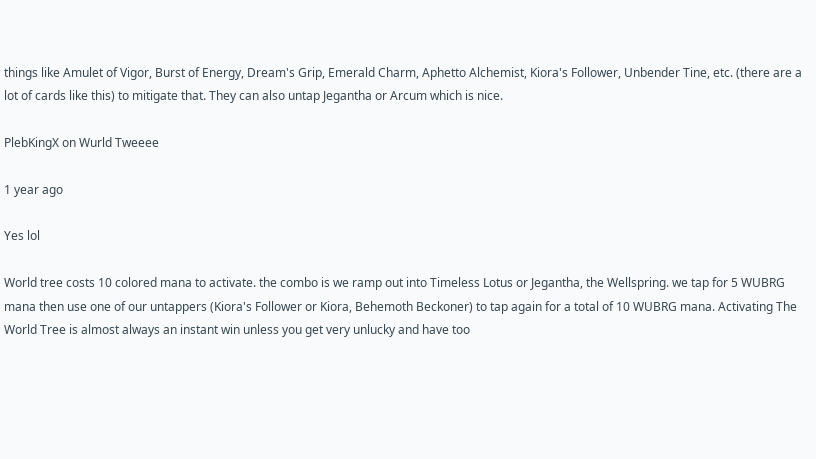things like Amulet of Vigor, Burst of Energy, Dream's Grip, Emerald Charm, Aphetto Alchemist, Kiora's Follower, Unbender Tine, etc. (there are a lot of cards like this) to mitigate that. They can also untap Jegantha or Arcum which is nice.

PlebKingX on Wurld Tweeee

1 year ago

Yes lol

World tree costs 10 colored mana to activate. the combo is we ramp out into Timeless Lotus or Jegantha, the Wellspring. we tap for 5 WUBRG mana then use one of our untappers (Kiora's Follower or Kiora, Behemoth Beckoner) to tap again for a total of 10 WUBRG mana. Activating The World Tree is almost always an instant win unless you get very unlucky and have too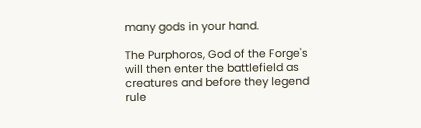many gods in your hand.

The Purphoros, God of the Forge's will then enter the battlefield as creatures and before they legend rule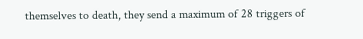themselves to death, they send a maximum of 28 triggers of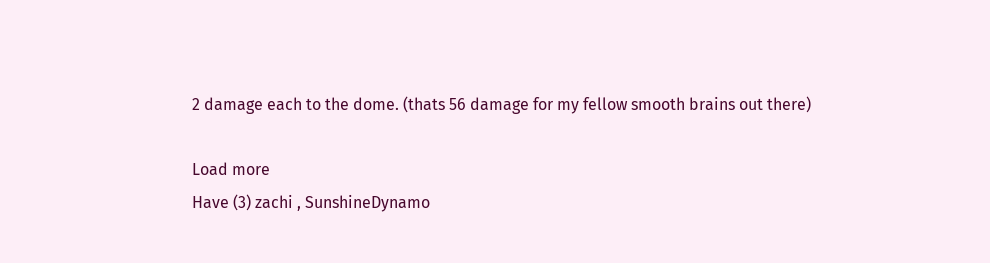2 damage each to the dome. (thats 56 damage for my fellow smooth brains out there)

Load more
Have (3) zachi , SunshineDynamo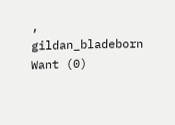, gildan_bladeborn
Want (0)